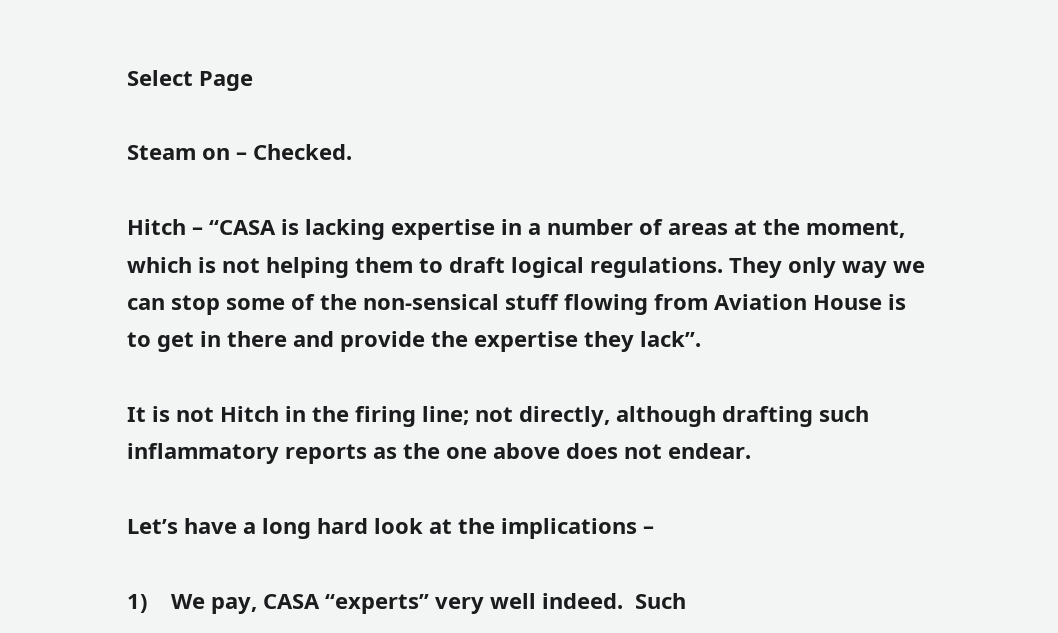Select Page

Steam on – Checked.

Hitch – “CASA is lacking expertise in a number of areas at the moment, which is not helping them to draft logical regulations. They only way we can stop some of the non-sensical stuff flowing from Aviation House is to get in there and provide the expertise they lack”.

It is not Hitch in the firing line; not directly, although drafting such inflammatory reports as the one above does not endear.

Let’s have a long hard look at the implications –

1)    We pay, CASA “experts” very well indeed.  Such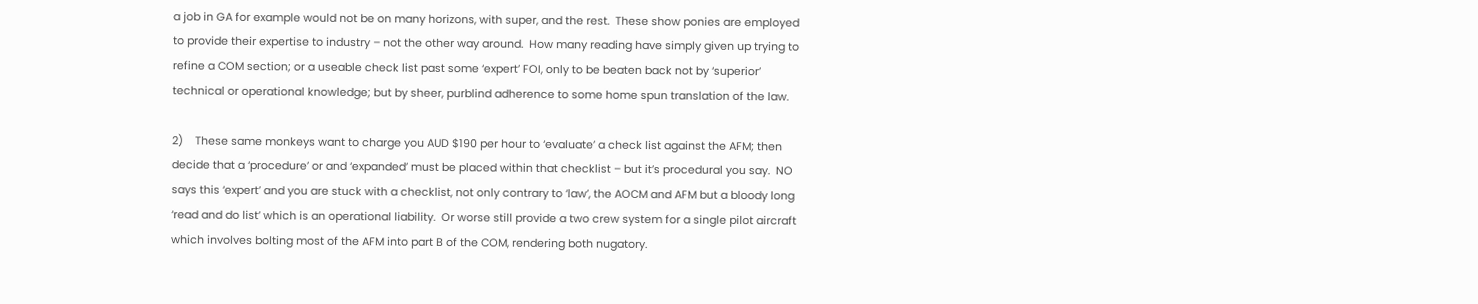a job in GA for example would not be on many horizons, with super, and the rest.  These show ponies are employed to provide their expertise to industry – not the other way around.  How many reading have simply given up trying to refine a COM section; or a useable check list past some ‘expert’ FOI, only to be beaten back not by ‘superior’ technical or operational knowledge; but by sheer, purblind adherence to some home spun translation of the law.

2)    These same monkeys want to charge you AUD $190 per hour to ‘evaluate’ a check list against the AFM; then decide that a ‘procedure’ or and ‘expanded’ must be placed within that checklist – but it’s procedural you say.  NO says this ‘expert’ and you are stuck with a checklist, not only contrary to ‘law’, the AOCM and AFM but a bloody long ‘read and do list’ which is an operational liability.  Or worse still provide a two crew system for a single pilot aircraft which involves bolting most of the AFM into part B of the COM, rendering both nugatory.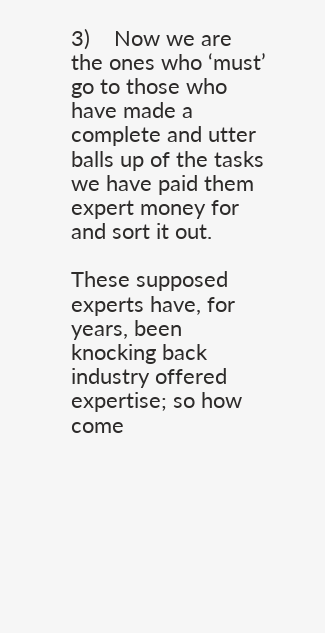3)    Now we are the ones who ‘must’ go to those who have made a complete and utter balls up of the tasks we have paid them expert money for and sort it out.

These supposed experts have, for years, been knocking back industry offered expertise; so how come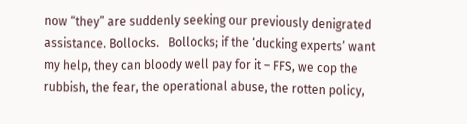now “they” are suddenly seeking our previously denigrated assistance. Bollocks.   Bollocks; if the ‘ducking experts’ want my help, they can bloody well pay for it – FFS, we cop the rubbish, the fear, the operational abuse, the rotten policy,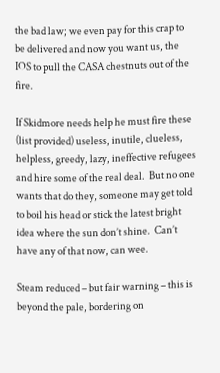the bad law; we even pay for this crap to be delivered and now you want us, the IOS to pull the CASA chestnuts out of the fire.

If Skidmore needs help he must fire these (list provided) useless, inutile, clueless, helpless, greedy, lazy, ineffective refugees and hire some of the real deal.  But no one wants that do they, someone may get told to boil his head or stick the latest bright idea where the sun don’t shine.  Can’t have any of that now, can wee.

Steam reduced – but fair warning – this is beyond the pale, bordering on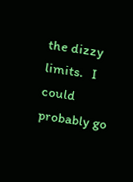the dizzy limits.   I could probably go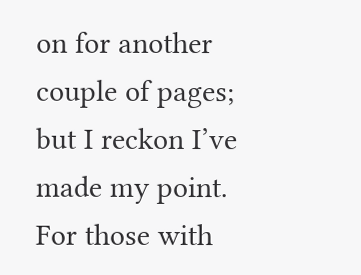on for another couple of pages; but I reckon I’ve made my point.  For those with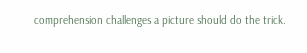comprehension challenges a picture should do the trick.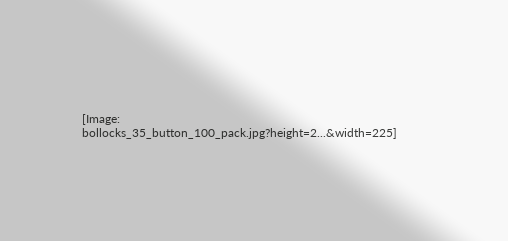[Image: bollocks_35_button_100_pack.jpg?height=2...&width=225]